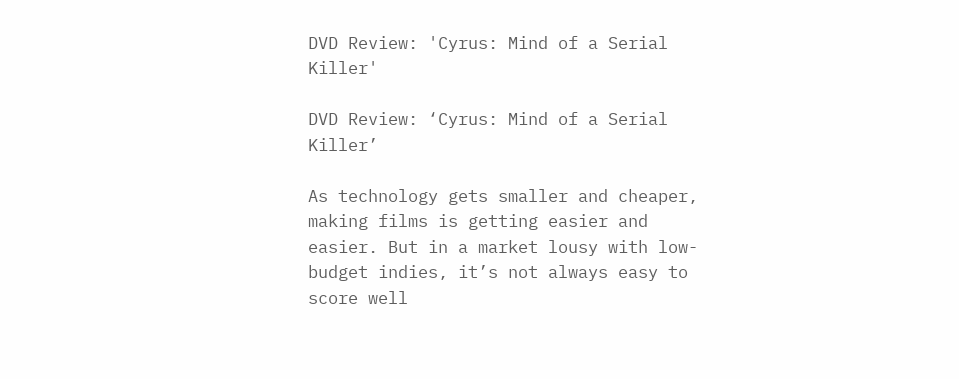DVD Review: 'Cyrus: Mind of a Serial Killer'

DVD Review: ‘Cyrus: Mind of a Serial Killer’

As technology gets smaller and cheaper, making films is getting easier and easier. But in a market lousy with low-budget indies, it’s not always easy to score well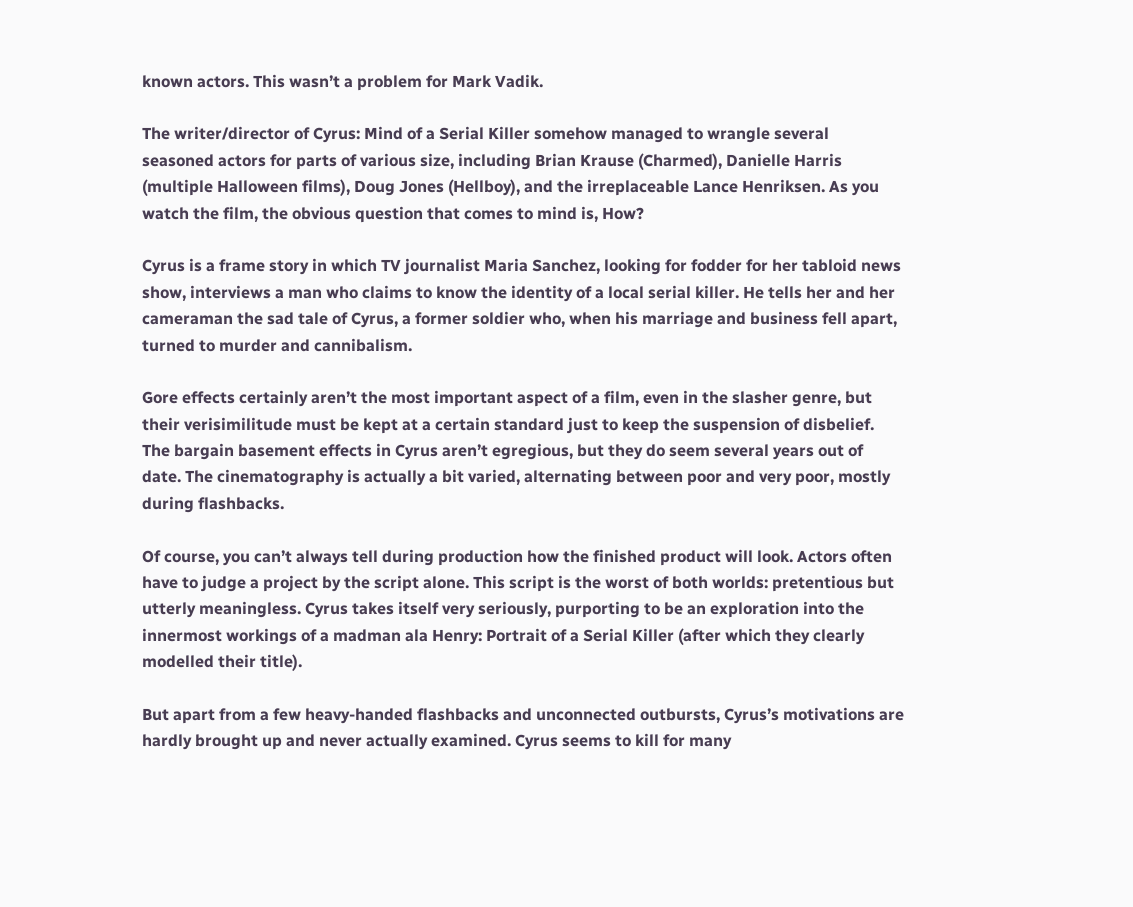known actors. This wasn’t a problem for Mark Vadik.

The writer/director of Cyrus: Mind of a Serial Killer somehow managed to wrangle several seasoned actors for parts of various size, including Brian Krause (Charmed), Danielle Harris (multiple Halloween films), Doug Jones (Hellboy), and the irreplaceable Lance Henriksen. As you watch the film, the obvious question that comes to mind is, How?

Cyrus is a frame story in which TV journalist Maria Sanchez, looking for fodder for her tabloid news show, interviews a man who claims to know the identity of a local serial killer. He tells her and her cameraman the sad tale of Cyrus, a former soldier who, when his marriage and business fell apart, turned to murder and cannibalism.

Gore effects certainly aren’t the most important aspect of a film, even in the slasher genre, but their verisimilitude must be kept at a certain standard just to keep the suspension of disbelief. The bargain basement effects in Cyrus aren’t egregious, but they do seem several years out of date. The cinematography is actually a bit varied, alternating between poor and very poor, mostly during flashbacks.

Of course, you can’t always tell during production how the finished product will look. Actors often have to judge a project by the script alone. This script is the worst of both worlds: pretentious but utterly meaningless. Cyrus takes itself very seriously, purporting to be an exploration into the innermost workings of a madman ala Henry: Portrait of a Serial Killer (after which they clearly modelled their title).

But apart from a few heavy-handed flashbacks and unconnected outbursts, Cyrus’s motivations are hardly brought up and never actually examined. Cyrus seems to kill for many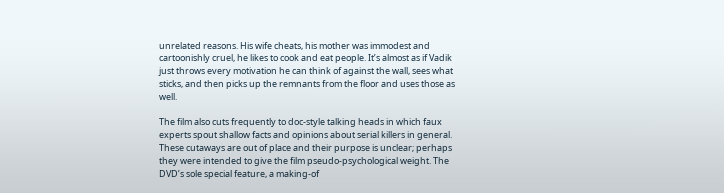unrelated reasons. His wife cheats, his mother was immodest and cartoonishly cruel, he likes to cook and eat people. It’s almost as if Vadik just throws every motivation he can think of against the wall, sees what sticks, and then picks up the remnants from the floor and uses those as well.

The film also cuts frequently to doc-style talking heads in which faux experts spout shallow facts and opinions about serial killers in general. These cutaways are out of place and their purpose is unclear; perhaps they were intended to give the film pseudo-psychological weight. The DVD’s sole special feature, a making-of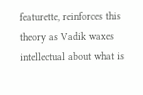featurette, reinforces this theory as Vadik waxes intellectual about what is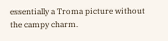essentially a Troma picture without the campy charm.